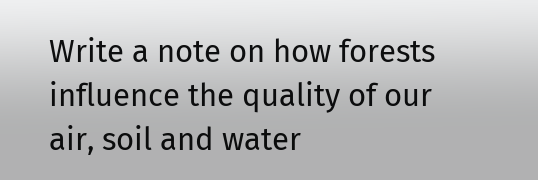Write a note on how forests influence the quality of our air, soil and water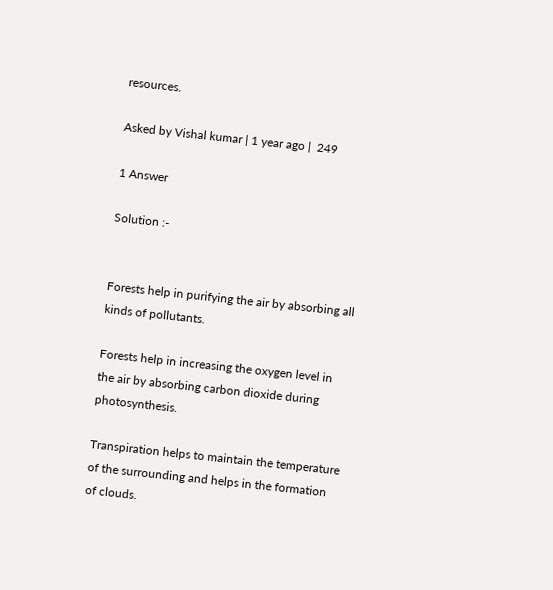resources.

Asked by Vishal kumar | 1 year ago |  249

1 Answer

Solution :-


Forests help in purifying the air by absorbing all kinds of pollutants.

Forests help in increasing the oxygen level in the air by absorbing carbon dioxide during photosynthesis.

Transpiration helps to maintain the temperature of the surrounding and helps in the formation of clouds.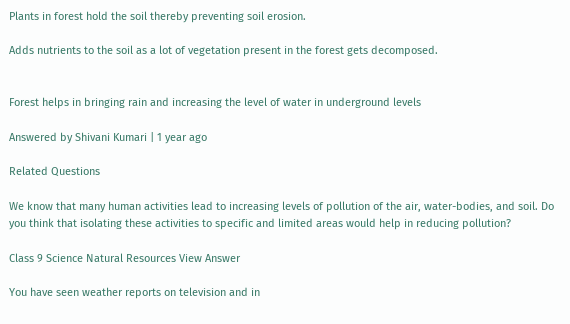Plants in forest hold the soil thereby preventing soil erosion.

Adds nutrients to the soil as a lot of vegetation present in the forest gets decomposed.


Forest helps in bringing rain and increasing the level of water in underground levels

Answered by Shivani Kumari | 1 year ago

Related Questions

We know that many human activities lead to increasing levels of pollution of the air, water-bodies, and soil. Do you think that isolating these activities to specific and limited areas would help in reducing pollution?

Class 9 Science Natural Resources View Answer

You have seen weather reports on television and in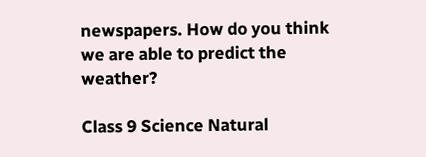newspapers. How do you think we are able to predict the weather?

Class 9 Science Natural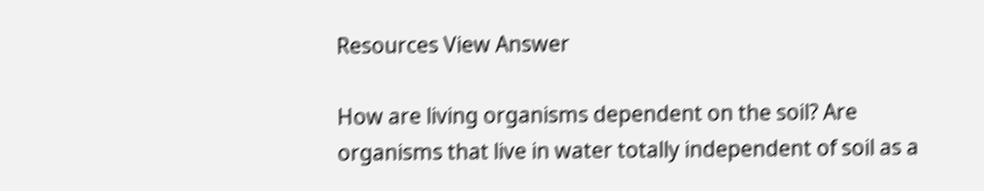Resources View Answer

How are living organisms dependent on the soil? Are organisms that live in water totally independent of soil as a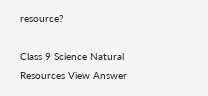resource?

Class 9 Science Natural Resources View Answer